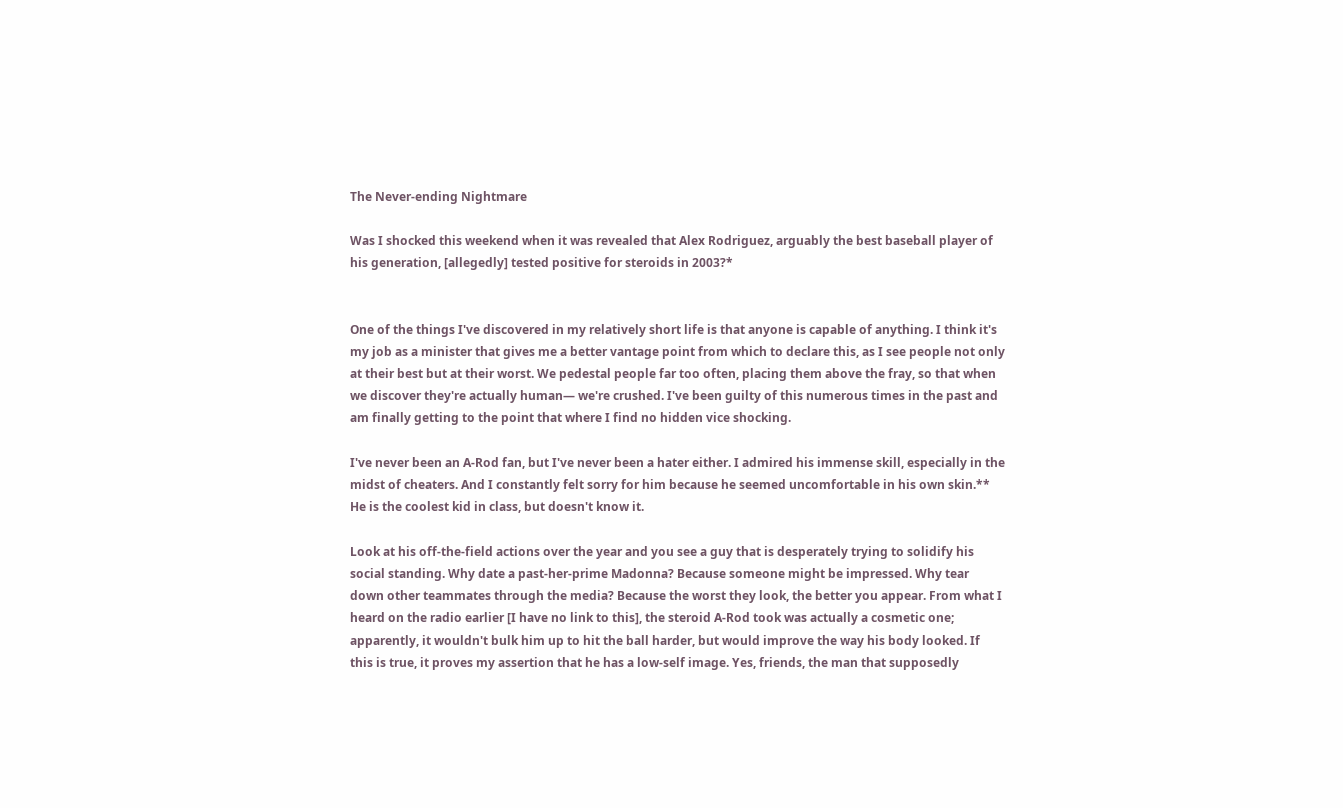The Never-ending Nightmare

Was I shocked this weekend when it was revealed that Alex Rodriguez, arguably the best baseball player of his generation, [allegedly] tested positive for steroids in 2003?*


One of the things I've discovered in my relatively short life is that anyone is capable of anything. I think it's my job as a minister that gives me a better vantage point from which to declare this, as I see people not only at their best but at their worst. We pedestal people far too often, placing them above the fray, so that when we discover they're actually human— we're crushed. I've been guilty of this numerous times in the past and am finally getting to the point that where I find no hidden vice shocking.

I've never been an A-Rod fan, but I've never been a hater either. I admired his immense skill, especially in the midst of cheaters. And I constantly felt sorry for him because he seemed uncomfortable in his own skin.** He is the coolest kid in class, but doesn't know it.

Look at his off-the-field actions over the year and you see a guy that is desperately trying to solidify his social standing. Why date a past-her-prime Madonna? Because someone might be impressed. Why tear down other teammates through the media? Because the worst they look, the better you appear. From what I heard on the radio earlier [I have no link to this], the steroid A-Rod took was actually a cosmetic one; apparently, it wouldn't bulk him up to hit the ball harder, but would improve the way his body looked. If this is true, it proves my assertion that he has a low-self image. Yes, friends, the man that supposedly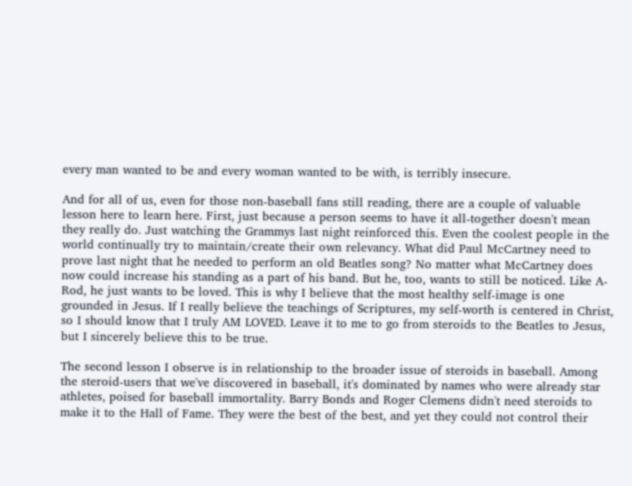every man wanted to be and every woman wanted to be with, is terribly insecure.

And for all of us, even for those non-baseball fans still reading, there are a couple of valuable lesson here to learn here. First, just because a person seems to have it all-together doesn't mean they really do. Just watching the Grammys last night reinforced this. Even the coolest people in the world continually try to maintain/create their own relevancy. What did Paul McCartney need to prove last night that he needed to perform an old Beatles song? No matter what McCartney does now could increase his standing as a part of his band. But he, too, wants to still be noticed. Like A-Rod, he just wants to be loved. This is why I believe that the most healthy self-image is one grounded in Jesus. If I really believe the teachings of Scriptures, my self-worth is centered in Christ, so I should know that I truly AM LOVED. Leave it to me to go from steroids to the Beatles to Jesus, but I sincerely believe this to be true.

The second lesson I observe is in relationship to the broader issue of steroids in baseball. Among the steroid-users that we've discovered in baseball, it's dominated by names who were already star athletes, poised for baseball immortality. Barry Bonds and Roger Clemens didn't need steroids to make it to the Hall of Fame. They were the best of the best, and yet they could not control their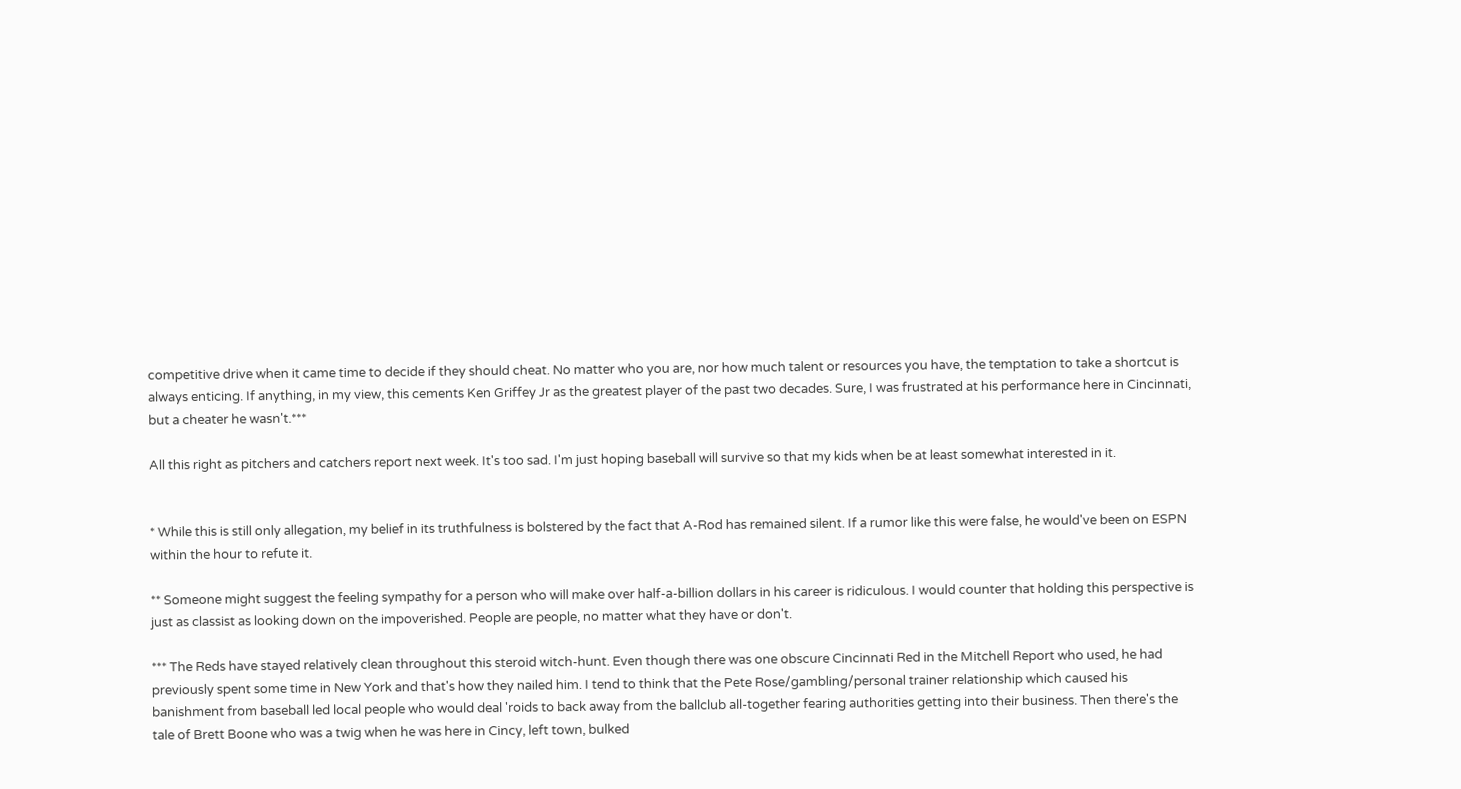competitive drive when it came time to decide if they should cheat. No matter who you are, nor how much talent or resources you have, the temptation to take a shortcut is always enticing. If anything, in my view, this cements Ken Griffey Jr as the greatest player of the past two decades. Sure, I was frustrated at his performance here in Cincinnati, but a cheater he wasn't.***

All this right as pitchers and catchers report next week. It's too sad. I'm just hoping baseball will survive so that my kids when be at least somewhat interested in it.


* While this is still only allegation, my belief in its truthfulness is bolstered by the fact that A-Rod has remained silent. If a rumor like this were false, he would've been on ESPN within the hour to refute it.

** Someone might suggest the feeling sympathy for a person who will make over half-a-billion dollars in his career is ridiculous. I would counter that holding this perspective is just as classist as looking down on the impoverished. People are people, no matter what they have or don't.

*** The Reds have stayed relatively clean throughout this steroid witch-hunt. Even though there was one obscure Cincinnati Red in the Mitchell Report who used, he had previously spent some time in New York and that's how they nailed him. I tend to think that the Pete Rose/gambling/personal trainer relationship which caused his banishment from baseball led local people who would deal 'roids to back away from the ballclub all-together fearing authorities getting into their business. Then there's the tale of Brett Boone who was a twig when he was here in Cincy, left town, bulked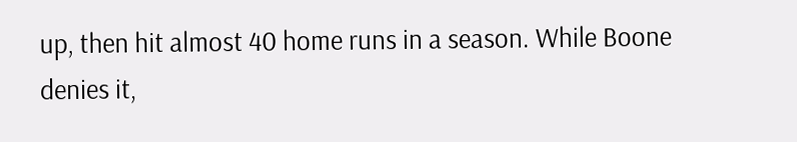up, then hit almost 40 home runs in a season. While Boone denies it,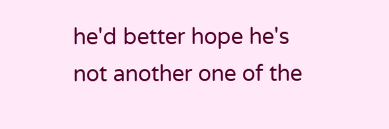he'd better hope he's not another one of the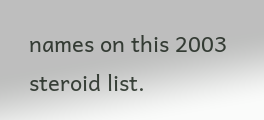names on this 2003 steroid list.